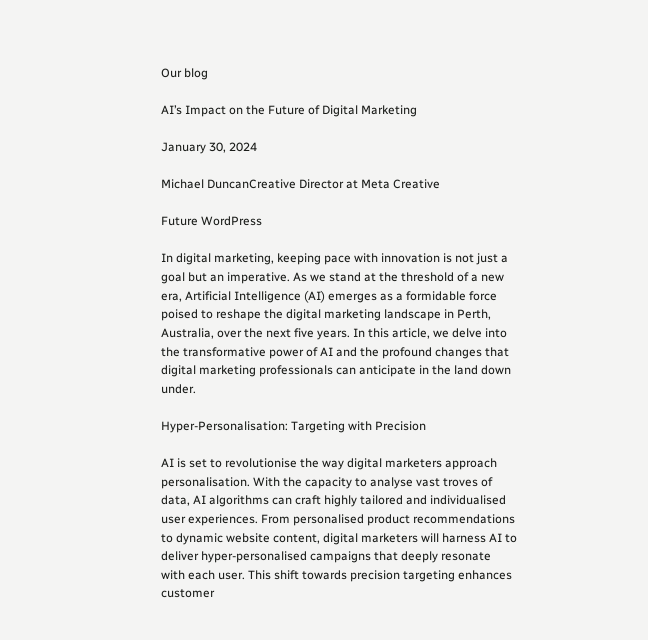Our blog

AI’s Impact on the Future of Digital Marketing

January 30, 2024

Michael DuncanCreative Director at Meta Creative

Future WordPress

In digital marketing, keeping pace with innovation is not just a goal but an imperative. As we stand at the threshold of a new era, Artificial Intelligence (AI) emerges as a formidable force poised to reshape the digital marketing landscape in Perth, Australia, over the next five years. In this article, we delve into the transformative power of AI and the profound changes that digital marketing professionals can anticipate in the land down under.

Hyper-Personalisation: Targeting with Precision

AI is set to revolutionise the way digital marketers approach personalisation. With the capacity to analyse vast troves of data, AI algorithms can craft highly tailored and individualised user experiences. From personalised product recommendations to dynamic website content, digital marketers will harness AI to deliver hyper-personalised campaigns that deeply resonate with each user. This shift towards precision targeting enhances customer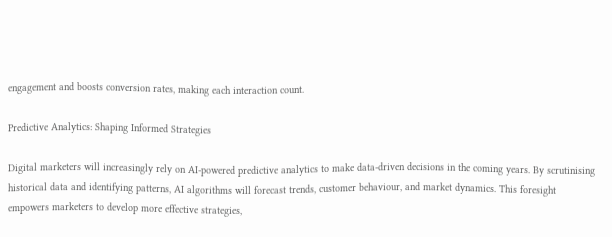engagement and boosts conversion rates, making each interaction count.

Predictive Analytics: Shaping Informed Strategies

Digital marketers will increasingly rely on AI-powered predictive analytics to make data-driven decisions in the coming years. By scrutinising historical data and identifying patterns, AI algorithms will forecast trends, customer behaviour, and market dynamics. This foresight empowers marketers to develop more effective strategies,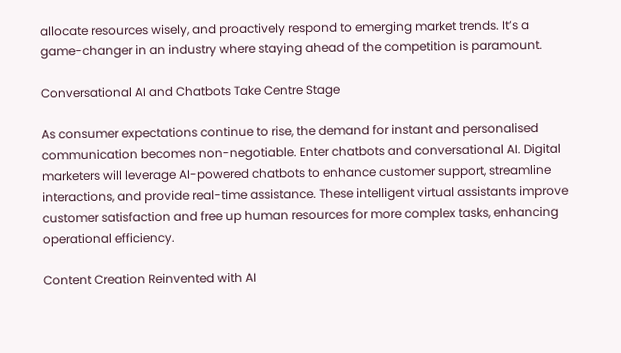allocate resources wisely, and proactively respond to emerging market trends. It’s a game-changer in an industry where staying ahead of the competition is paramount.

Conversational AI and Chatbots Take Centre Stage

As consumer expectations continue to rise, the demand for instant and personalised communication becomes non-negotiable. Enter chatbots and conversational AI. Digital marketers will leverage AI-powered chatbots to enhance customer support, streamline interactions, and provide real-time assistance. These intelligent virtual assistants improve customer satisfaction and free up human resources for more complex tasks, enhancing operational efficiency.

Content Creation Reinvented with AI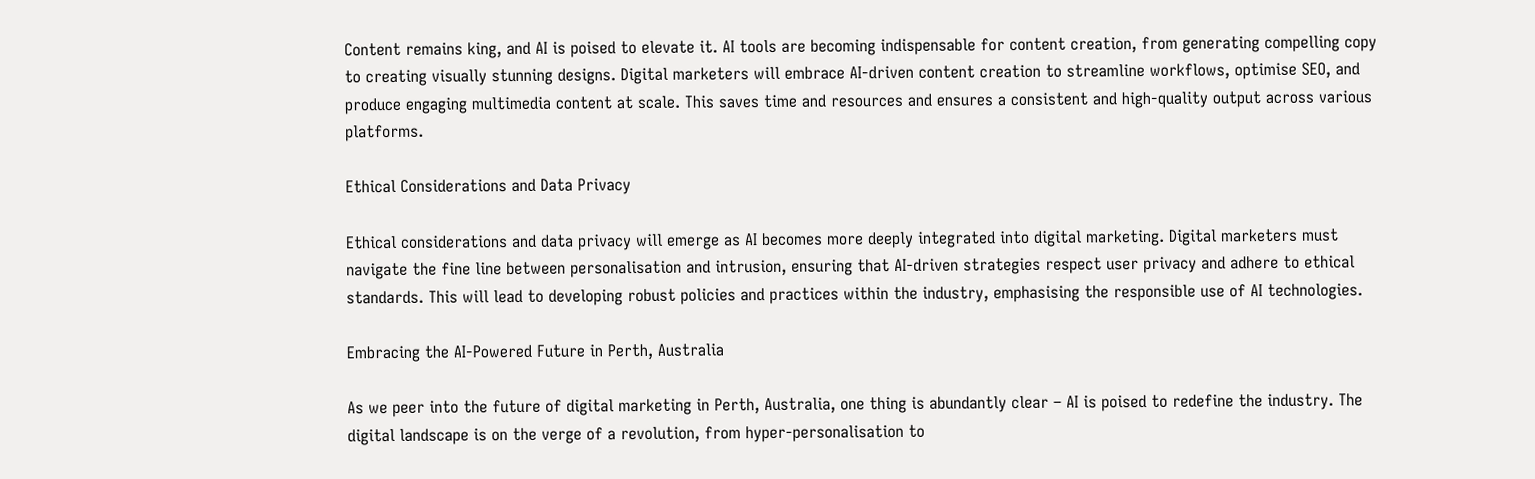Content remains king, and AI is poised to elevate it. AI tools are becoming indispensable for content creation, from generating compelling copy to creating visually stunning designs. Digital marketers will embrace AI-driven content creation to streamline workflows, optimise SEO, and produce engaging multimedia content at scale. This saves time and resources and ensures a consistent and high-quality output across various platforms.

Ethical Considerations and Data Privacy

Ethical considerations and data privacy will emerge as AI becomes more deeply integrated into digital marketing. Digital marketers must navigate the fine line between personalisation and intrusion, ensuring that AI-driven strategies respect user privacy and adhere to ethical standards. This will lead to developing robust policies and practices within the industry, emphasising the responsible use of AI technologies.

Embracing the AI-Powered Future in Perth, Australia

As we peer into the future of digital marketing in Perth, Australia, one thing is abundantly clear – AI is poised to redefine the industry. The digital landscape is on the verge of a revolution, from hyper-personalisation to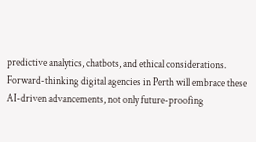predictive analytics, chatbots, and ethical considerations. Forward-thinking digital agencies in Perth will embrace these AI-driven advancements, not only future-proofing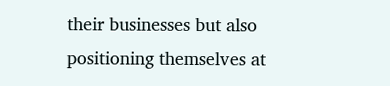their businesses but also positioning themselves at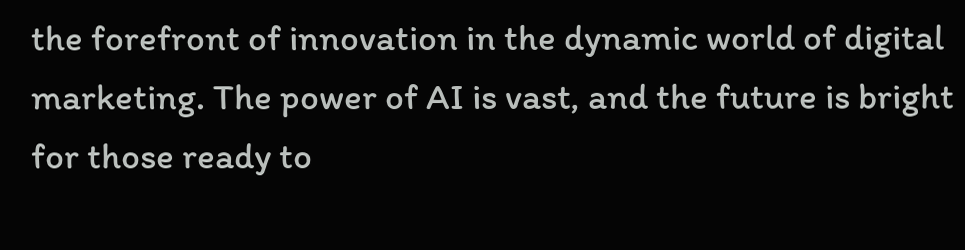the forefront of innovation in the dynamic world of digital marketing. The power of AI is vast, and the future is bright for those ready to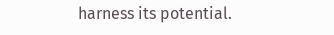harness its potential.